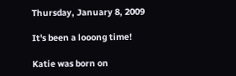Thursday, January 8, 2009

It's been a looong time!

Katie was born on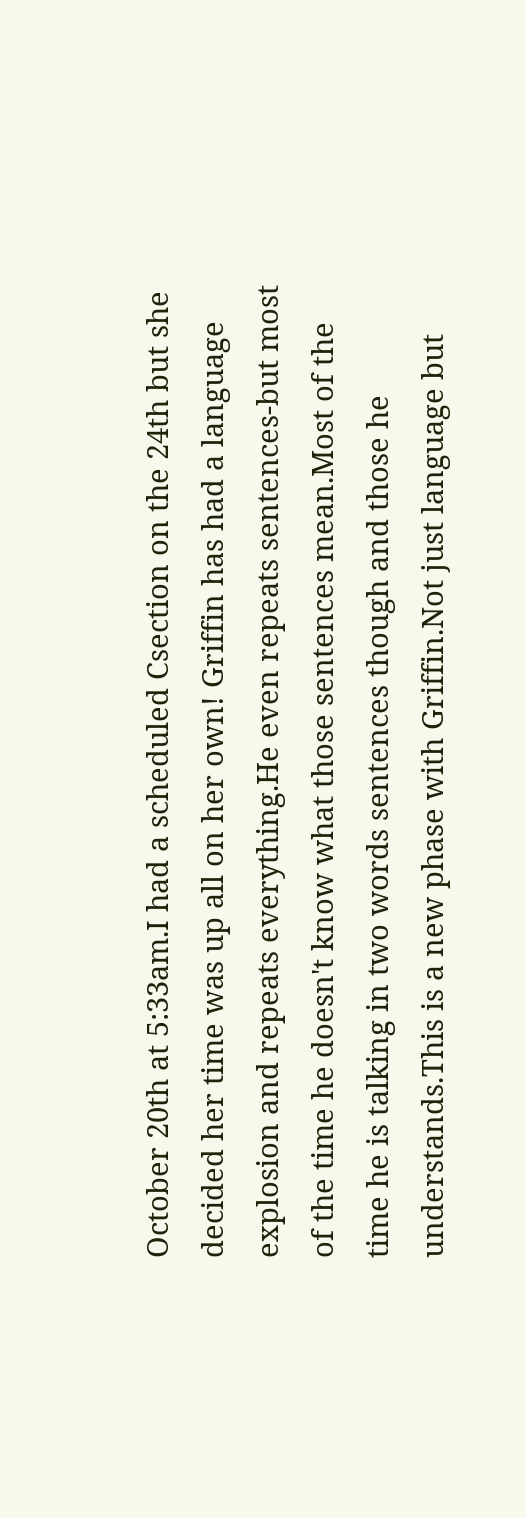October 20th at 5:33am.I had a scheduled Csection on the 24th but she decided her time was up all on her own! Griffin has had a language explosion and repeats everything.He even repeats sentences-but most of the time he doesn't know what those sentences mean.Most of the time he is talking in two words sentences though and those he understands.This is a new phase with Griffin.Not just language but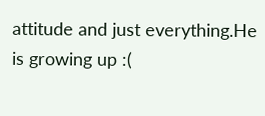attitude and just everything.He is growing up :(